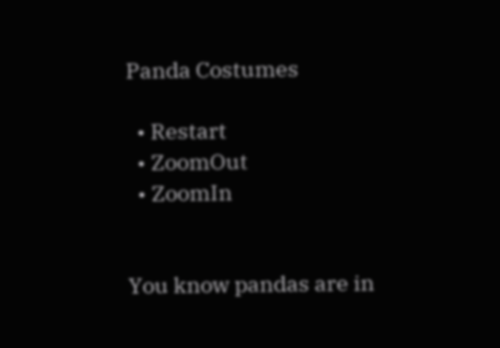Panda Costumes

  • Restart
  • ZoomOut
  • ZoomIn


You know pandas are in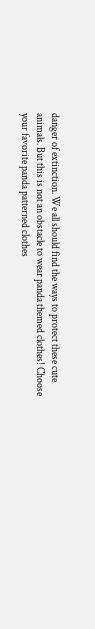danger of extinction. We all should find the ways to protect these cute animals. But this is not an obstacle to wear panda themed clothes! Choose your favorite panda patterned clothes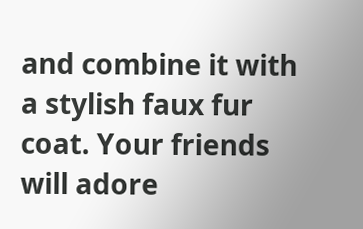and combine it with a stylish faux fur coat. Your friends will adore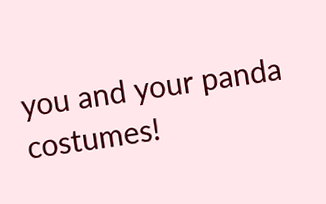you and your panda costumes!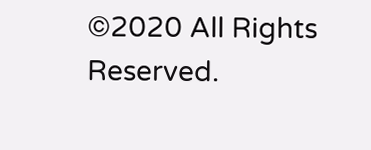©2020 All Rights Reserved.